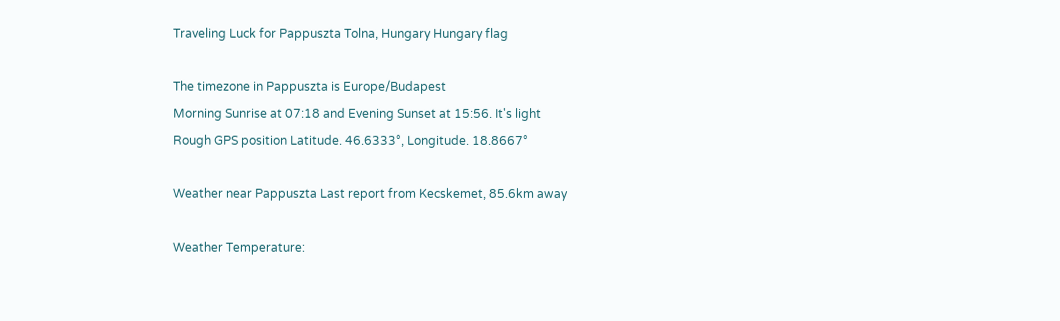Traveling Luck for Pappuszta Tolna, Hungary Hungary flag

The timezone in Pappuszta is Europe/Budapest
Morning Sunrise at 07:18 and Evening Sunset at 15:56. It's light
Rough GPS position Latitude. 46.6333°, Longitude. 18.8667°

Weather near Pappuszta Last report from Kecskemet, 85.6km away

Weather Temperature: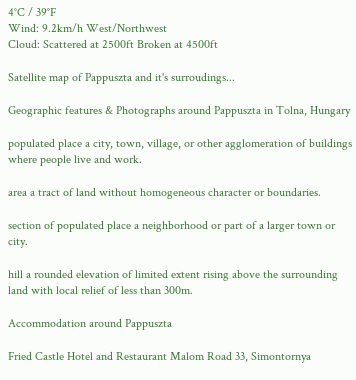4°C / 39°F
Wind: 9.2km/h West/Northwest
Cloud: Scattered at 2500ft Broken at 4500ft

Satellite map of Pappuszta and it's surroudings...

Geographic features & Photographs around Pappuszta in Tolna, Hungary

populated place a city, town, village, or other agglomeration of buildings where people live and work.

area a tract of land without homogeneous character or boundaries.

section of populated place a neighborhood or part of a larger town or city.

hill a rounded elevation of limited extent rising above the surrounding land with local relief of less than 300m.

Accommodation around Pappuszta

Fried Castle Hotel and Restaurant Malom Road 33, Simontornya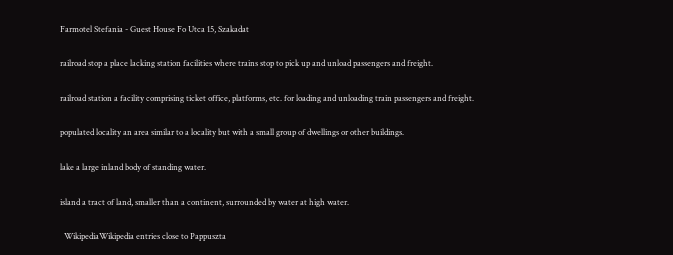Farmotel Stefania - Guest House Fo Utca 15, Szakadat

railroad stop a place lacking station facilities where trains stop to pick up and unload passengers and freight.

railroad station a facility comprising ticket office, platforms, etc. for loading and unloading train passengers and freight.

populated locality an area similar to a locality but with a small group of dwellings or other buildings.

lake a large inland body of standing water.

island a tract of land, smaller than a continent, surrounded by water at high water.

  WikipediaWikipedia entries close to Pappuszta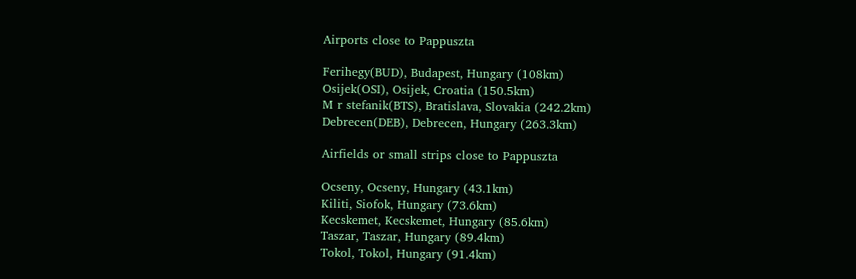Airports close to Pappuszta

Ferihegy(BUD), Budapest, Hungary (108km)
Osijek(OSI), Osijek, Croatia (150.5km)
M r stefanik(BTS), Bratislava, Slovakia (242.2km)
Debrecen(DEB), Debrecen, Hungary (263.3km)

Airfields or small strips close to Pappuszta

Ocseny, Ocseny, Hungary (43.1km)
Kiliti, Siofok, Hungary (73.6km)
Kecskemet, Kecskemet, Hungary (85.6km)
Taszar, Taszar, Hungary (89.4km)
Tokol, Tokol, Hungary (91.4km)